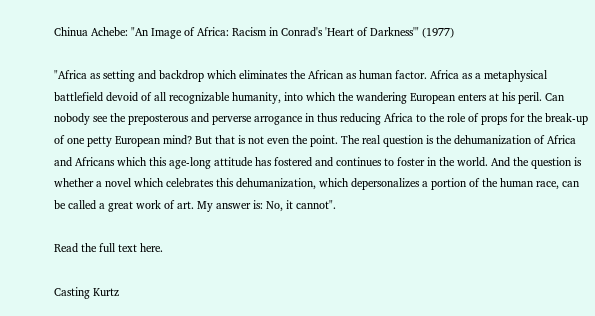Chinua Achebe: "An Image of Africa: Racism in Conrad's 'Heart of Darkness'" (1977)

"Africa as setting and backdrop which eliminates the African as human factor. Africa as a metaphysical battlefield devoid of all recognizable humanity, into which the wandering European enters at his peril. Can nobody see the preposterous and perverse arrogance in thus reducing Africa to the role of props for the break-up of one petty European mind? But that is not even the point. The real question is the dehumanization of Africa and Africans which this age-long attitude has fostered and continues to foster in the world. And the question is whether a novel which celebrates this dehumanization, which depersonalizes a portion of the human race, can be called a great work of art. My answer is: No, it cannot".

Read the full text here.

Casting Kurtz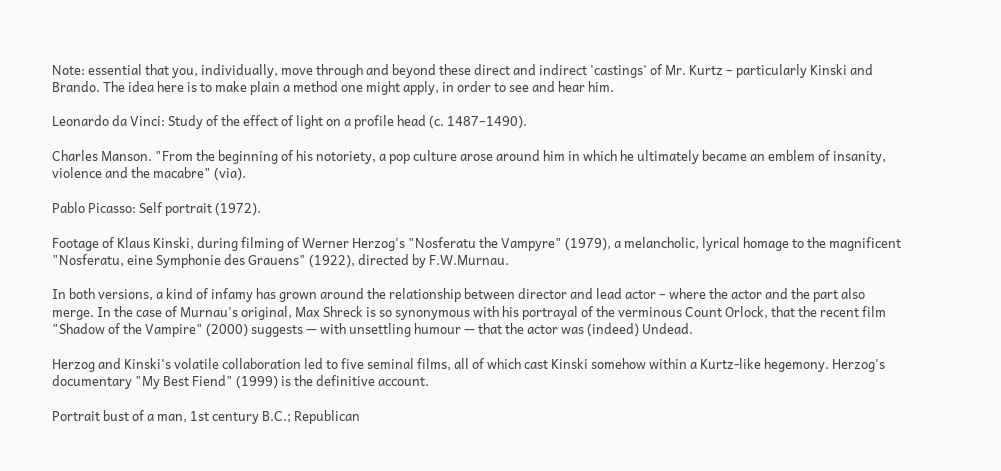Note: essential that you, individually, move through and beyond these direct and indirect 'castings' of Mr. Kurtz – particularly Kinski and Brando. The idea here is to make plain a method one might apply, in order to see and hear him.

Leonardo da Vinci: Study of the effect of light on a profile head (c. 1487–1490).

Charles Manson. "From the beginning of his notoriety, a pop culture arose around him in which he ultimately became an emblem of insanity, violence and the macabre" (via).

Pablo Picasso: Self portrait (1972).

Footage of Klaus Kinski, during filming of Werner Herzog's "Nosferatu the Vampyre" (1979), a melancholic, lyrical homage to the magnificent "Nosferatu, eine Symphonie des Grauens" (1922), directed by F.W.Murnau.

In both versions, a kind of infamy has grown around the relationship between director and lead actor – where the actor and the part also merge. In the case of Murnau's original, Max Shreck is so synonymous with his portrayal of the verminous Count Orlock, that the recent film "Shadow of the Vampire" (2000) suggests — with unsettling humour — that the actor was (indeed) Undead.

Herzog and Kinski's volatile collaboration led to five seminal films, all of which cast Kinski somehow within a Kurtz-like hegemony. Herzog's documentary "My Best Fiend" (1999) is the definitive account.

Portrait bust of a man, 1st century B.C.; Republican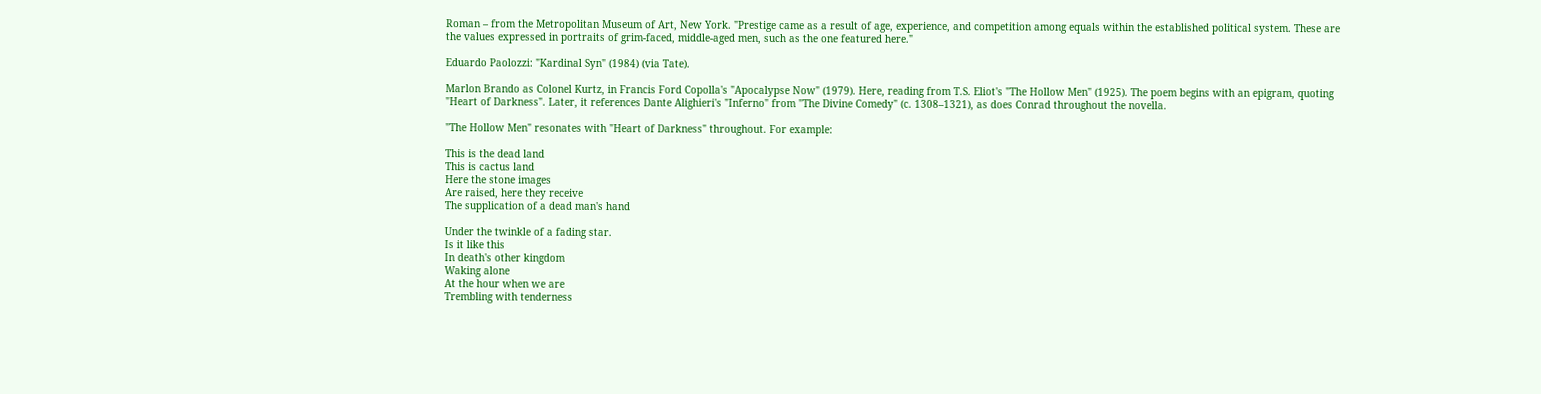Roman – from the Metropolitan Museum of Art, New York. "Prestige came as a result of age, experience, and competition among equals within the established political system. These are the values expressed in portraits of grim-faced, middle-aged men, such as the one featured here."

Eduardo Paolozzi: "Kardinal Syn" (1984) (via Tate).

Marlon Brando as Colonel Kurtz, in Francis Ford Copolla's "Apocalypse Now" (1979). Here, reading from T.S. Eliot's "The Hollow Men" (1925). The poem begins with an epigram, quoting "Heart of Darkness". Later, it references Dante Alighieri's "Inferno" from "The Divine Comedy" (c. 1308–1321), as does Conrad throughout the novella.

"The Hollow Men" resonates with "Heart of Darkness" throughout. For example:

This is the dead land
This is cactus land
Here the stone images
Are raised, here they receive
The supplication of a dead man's hand

Under the twinkle of a fading star.
Is it like this
In death's other kingdom
Waking alone
At the hour when we are
Trembling with tenderness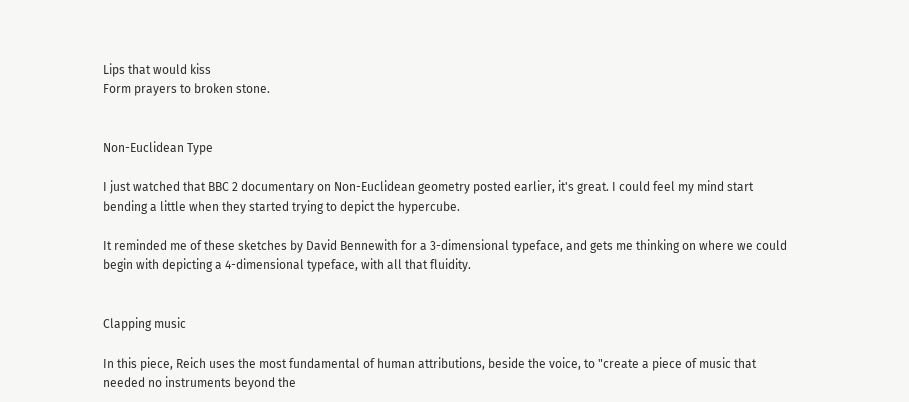Lips that would kiss
Form prayers to broken stone.


Non-Euclidean Type

I just watched that BBC 2 documentary on Non-Euclidean geometry posted earlier, it's great. I could feel my mind start bending a little when they started trying to depict the hypercube.

It reminded me of these sketches by David Bennewith for a 3-dimensional typeface, and gets me thinking on where we could begin with depicting a 4-dimensional typeface, with all that fluidity.


Clapping music

In this piece, Reich uses the most fundamental of human attributions, beside the voice, to "create a piece of music that needed no instruments beyond the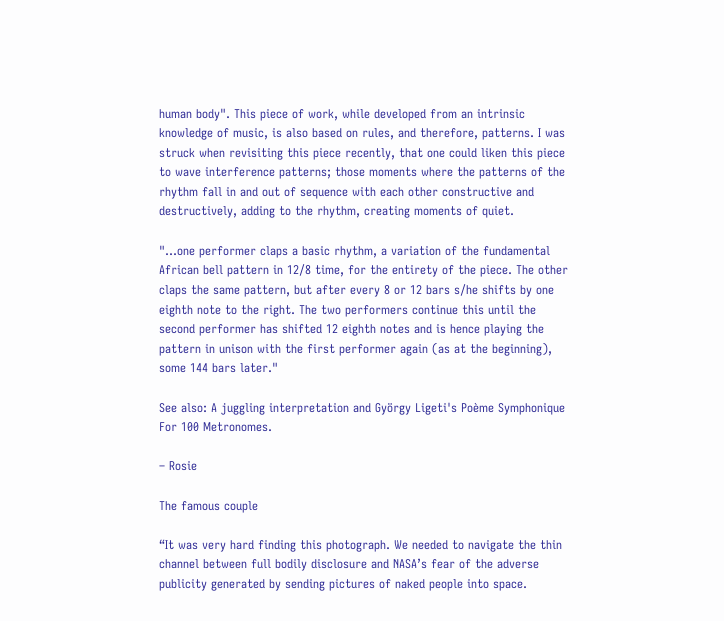human body". This piece of work, while developed from an intrinsic knowledge of music, is also based on rules, and therefore, patterns. I was struck when revisiting this piece recently, that one could liken this piece to wave interference patterns; those moments where the patterns of the rhythm fall in and out of sequence with each other constructive and destructively, adding to the rhythm, creating moments of quiet.

"...one performer claps a basic rhythm, a variation of the fundamental African bell pattern in 12/8 time, for the entirety of the piece. The other claps the same pattern, but after every 8 or 12 bars s/he shifts by one eighth note to the right. The two performers continue this until the second performer has shifted 12 eighth notes and is hence playing the pattern in unison with the first performer again (as at the beginning), some 144 bars later."

See also: A juggling interpretation and György Ligeti's Poème Symphonique For 100 Metronomes.

– Rosie

The famous couple

“It was very hard finding this photograph. We needed to navigate the thin channel between full bodily disclosure and NASA’s fear of the adverse publicity generated by sending pictures of naked people into space.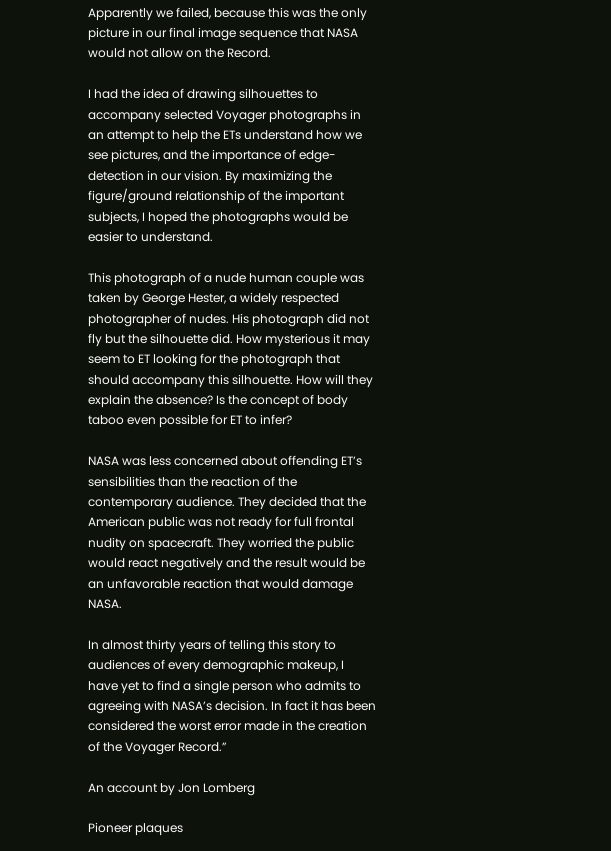Apparently we failed, because this was the only picture in our final image sequence that NASA would not allow on the Record.

I had the idea of drawing silhouettes to accompany selected Voyager photographs in an attempt to help the ETs understand how we see pictures, and the importance of edge-detection in our vision. By maximizing the figure/ground relationship of the important subjects, I hoped the photographs would be easier to understand.

This photograph of a nude human couple was taken by George Hester, a widely respected photographer of nudes. His photograph did not fly but the silhouette did. How mysterious it may seem to ET looking for the photograph that should accompany this silhouette. How will they explain the absence? Is the concept of body taboo even possible for ET to infer?

NASA was less concerned about offending ET’s sensibilities than the reaction of the contemporary audience. They decided that the American public was not ready for full frontal nudity on spacecraft. They worried the public would react negatively and the result would be an unfavorable reaction that would damage NASA.

In almost thirty years of telling this story to audiences of every demographic makeup, I have yet to find a single person who admits to agreeing with NASA’s decision. In fact it has been considered the worst error made in the creation of the Voyager Record.”

An account by Jon Lomberg

Pioneer plaques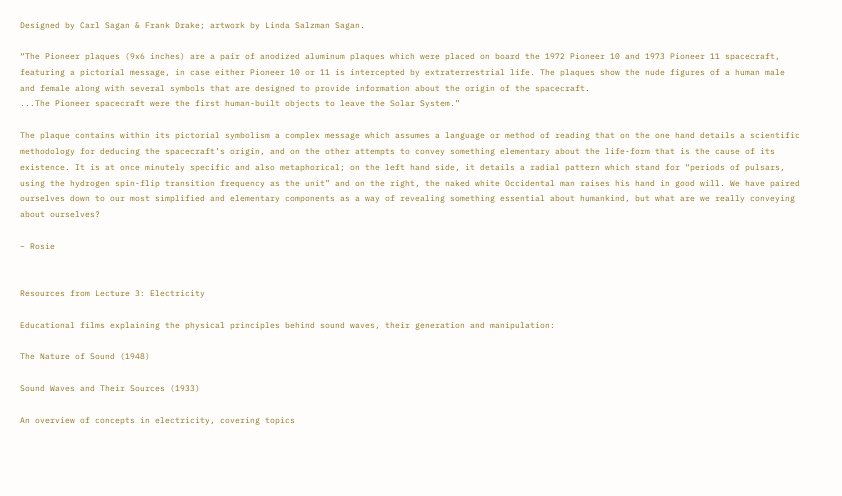Designed by Carl Sagan & Frank Drake; artwork by Linda Salzman Sagan.

“The Pioneer plaques (9x6 inches) are a pair of anodized aluminum plaques which were placed on board the 1972 Pioneer 10 and 1973 Pioneer 11 spacecraft, featuring a pictorial message, in case either Pioneer 10 or 11 is intercepted by extraterrestrial life. The plaques show the nude figures of a human male and female along with several symbols that are designed to provide information about the origin of the spacecraft.
...The Pioneer spacecraft were the first human-built objects to leave the Solar System.”

The plaque contains within its pictorial symbolism a complex message which assumes a language or method of reading that on the one hand details a scientific methodology for deducing the spacecraft’s origin, and on the other attempts to convey something elementary about the life-form that is the cause of its existence. It is at once minutely specific and also metaphorical; on the left hand side, it details a radial pattern which stand for “periods of pulsars, using the hydrogen spin-flip transition frequency as the unit” and on the right, the naked white Occidental man raises his hand in good will. We have paired ourselves down to our most simplified and elementary components as a way of revealing something essential about humankind, but what are we really conveying about ourselves?

– Rosie


Resources from Lecture 3: Electricity

Educational films explaining the physical principles behind sound waves, their generation and manipulation:

The Nature of Sound (1948)

Sound Waves and Their Sources (1933)

An overview of concepts in electricity, covering topics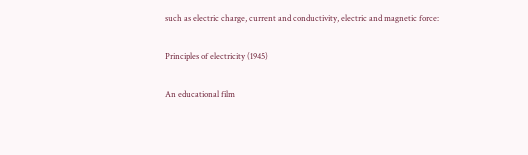such as electric charge, current and conductivity, electric and magnetic force:

Principles of electricity (1945)

An educational film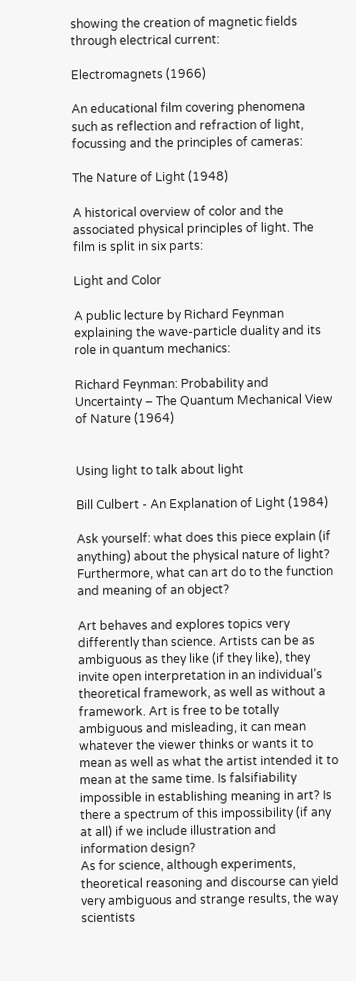showing the creation of magnetic fields through electrical current:

Electromagnets (1966)

An educational film covering phenomena such as reflection and refraction of light, focussing and the principles of cameras:

The Nature of Light (1948)

A historical overview of color and the associated physical principles of light. The film is split in six parts:

Light and Color

A public lecture by Richard Feynman explaining the wave-particle duality and its role in quantum mechanics:

Richard Feynman: Probability and Uncertainty – The Quantum Mechanical View of Nature (1964)


Using light to talk about light

Bill Culbert - An Explanation of Light (1984)

Ask yourself: what does this piece explain (if anything) about the physical nature of light? Furthermore, what can art do to the function and meaning of an object?

Art behaves and explores topics very differently than science. Artists can be as ambiguous as they like (if they like), they invite open interpretation in an individual’s theoretical framework, as well as without a framework. Art is free to be totally ambiguous and misleading, it can mean whatever the viewer thinks or wants it to mean as well as what the artist intended it to mean at the same time. Is falsifiability impossible in establishing meaning in art? Is there a spectrum of this impossibility (if any at all) if we include illustration and information design?
As for science, although experiments, theoretical reasoning and discourse can yield very ambiguous and strange results, the way scientists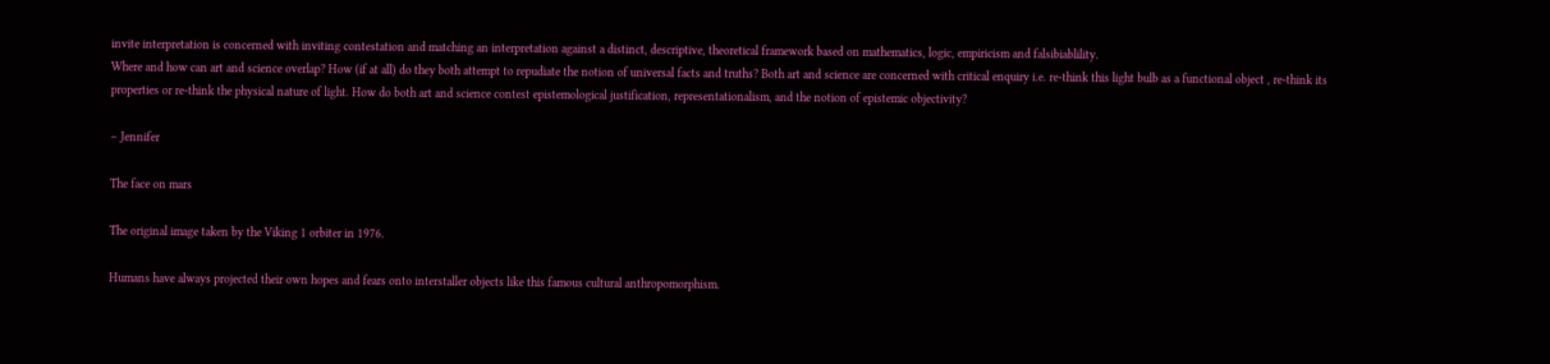invite interpretation is concerned with inviting contestation and matching an interpretation against a distinct, descriptive, theoretical framework based on mathematics, logic, empiricism and falsibiablility.
Where and how can art and science overlap? How (if at all) do they both attempt to repudiate the notion of universal facts and truths? Both art and science are concerned with critical enquiry i.e. re-think this light bulb as a functional object , re-think its properties or re-think the physical nature of light. How do both art and science contest epistemological justification, representationalism, and the notion of epistemic objectivity?

– Jennifer

The face on mars

The original image taken by the Viking 1 orbiter in 1976.

Humans have always projected their own hopes and fears onto interstaller objects like this famous cultural anthropomorphism.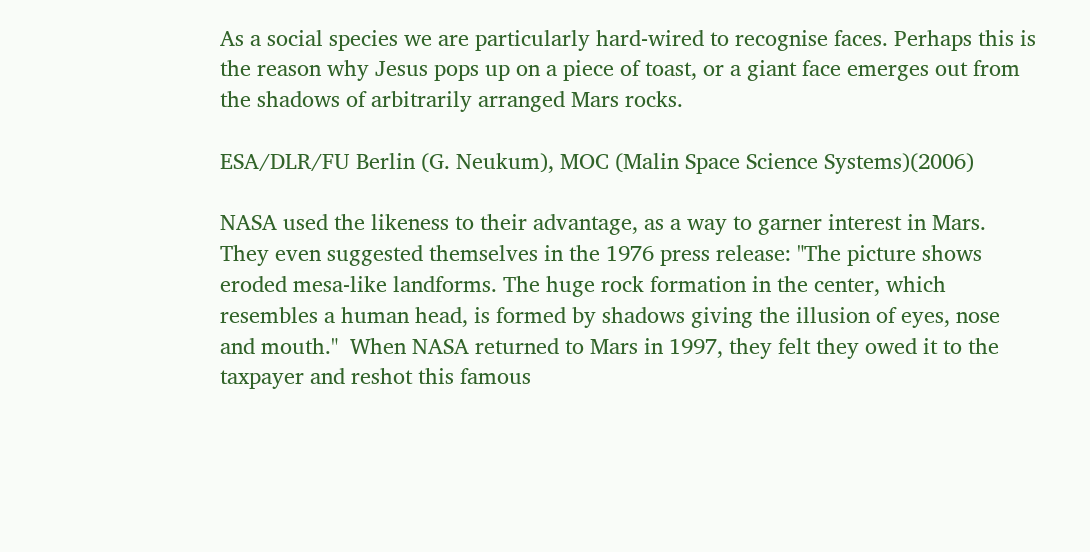As a social species we are particularly hard-wired to recognise faces. Perhaps this is the reason why Jesus pops up on a piece of toast, or a giant face emerges out from the shadows of arbitrarily arranged Mars rocks.

ESA/DLR/FU Berlin (G. Neukum), MOC (Malin Space Science Systems)(2006)

NASA used the likeness to their advantage, as a way to garner interest in Mars. They even suggested themselves in the 1976 press release: "The picture shows eroded mesa-like landforms. The huge rock formation in the center, which resembles a human head, is formed by shadows giving the illusion of eyes, nose and mouth."  When NASA returned to Mars in 1997, they felt they owed it to the taxpayer and reshot this famous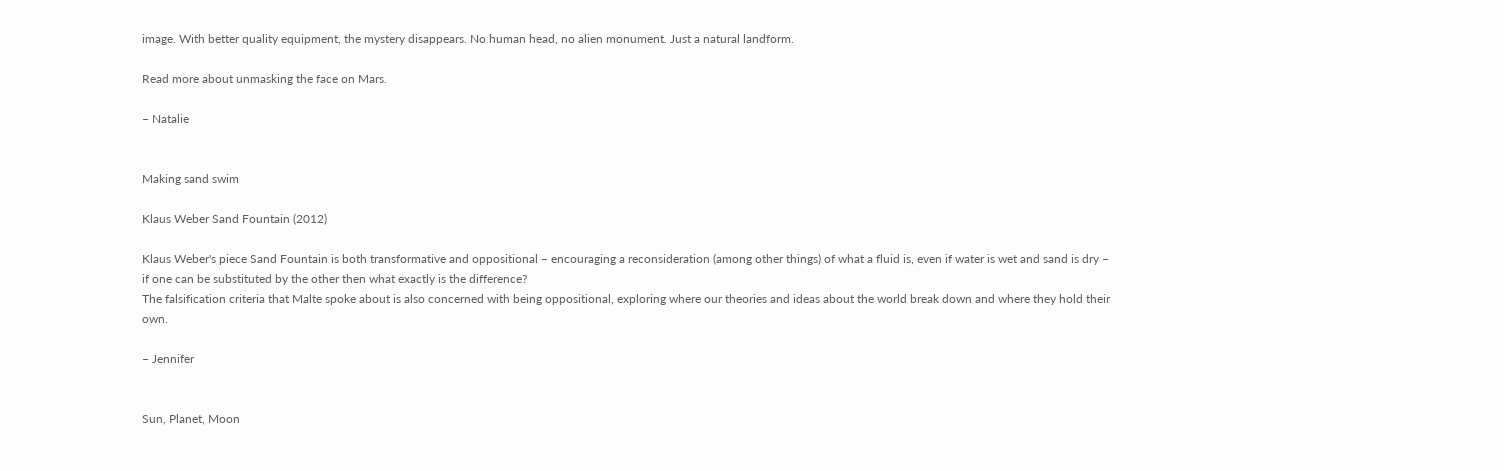image. With better quality equipment, the mystery disappears. No human head, no alien monument. Just a natural landform.

Read more about unmasking the face on Mars.

– Natalie


Making sand swim

Klaus Weber Sand Fountain (2012)

Klaus Weber's piece Sand Fountain is both transformative and oppositional – encouraging a reconsideration (among other things) of what a fluid is, even if water is wet and sand is dry – if one can be substituted by the other then what exactly is the difference?
The falsification criteria that Malte spoke about is also concerned with being oppositional, exploring where our theories and ideas about the world break down and where they hold their own.

– Jennifer


Sun, Planet, Moon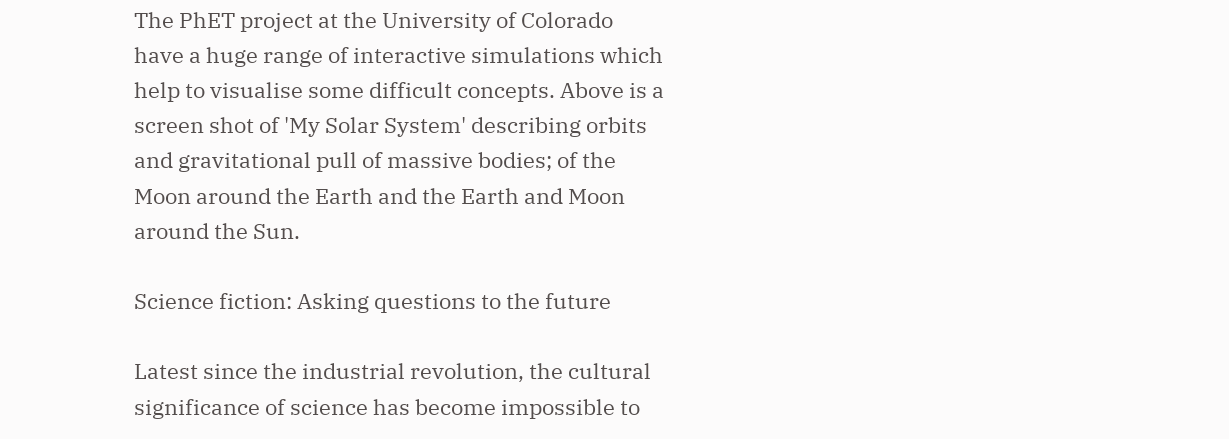The PhET project at the University of Colorado have a huge range of interactive simulations which help to visualise some difficult concepts. Above is a screen shot of 'My Solar System' describing orbits and gravitational pull of massive bodies; of the Moon around the Earth and the Earth and Moon around the Sun.

Science fiction: Asking questions to the future

Latest since the industrial revolution, the cultural significance of science has become impossible to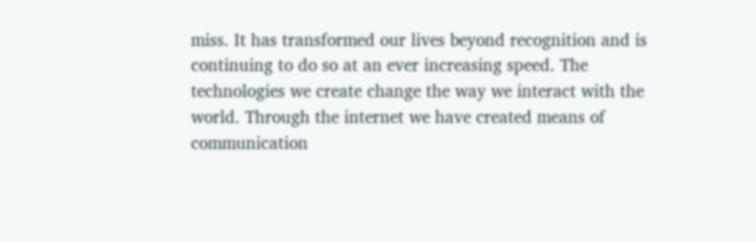miss. It has transformed our lives beyond recognition and is continuing to do so at an ever increasing speed. The technologies we create change the way we interact with the world. Through the internet we have created means of communication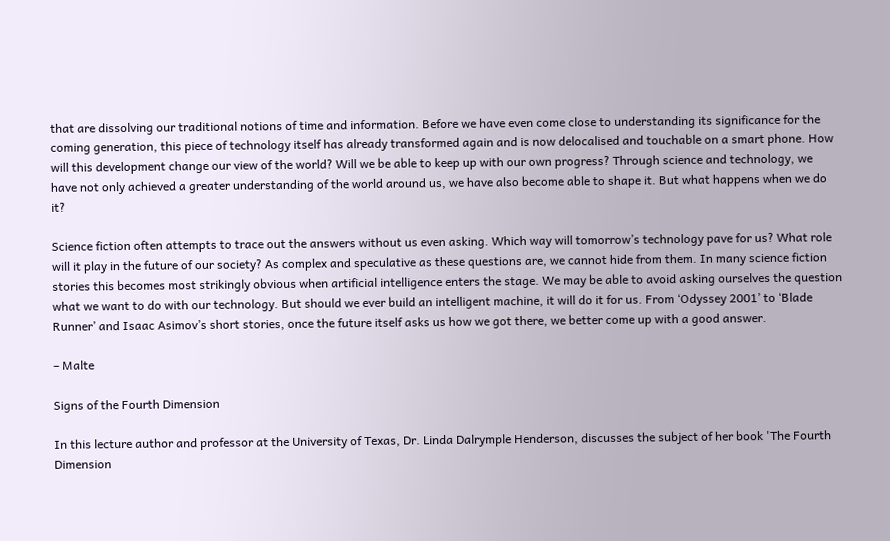that are dissolving our traditional notions of time and information. Before we have even come close to understanding its significance for the coming generation, this piece of technology itself has already transformed again and is now delocalised and touchable on a smart phone. How will this development change our view of the world? Will we be able to keep up with our own progress? Through science and technology, we have not only achieved a greater understanding of the world around us, we have also become able to shape it. But what happens when we do it?

Science fiction often attempts to trace out the answers without us even asking. Which way will tomorrow’s technology pave for us? What role will it play in the future of our society? As complex and speculative as these questions are, we cannot hide from them. In many science fiction stories this becomes most strikingly obvious when artificial intelligence enters the stage. We may be able to avoid asking ourselves the question what we want to do with our technology. But should we ever build an intelligent machine, it will do it for us. From ‘Odyssey 2001’ to ‘Blade Runner’ and Isaac Asimov’s short stories, once the future itself asks us how we got there, we better come up with a good answer.

– Malte

Signs of the Fourth Dimension

In this lecture author and professor at the University of Texas, Dr. Linda Dalrymple Henderson, discusses the subject of her book 'The Fourth Dimension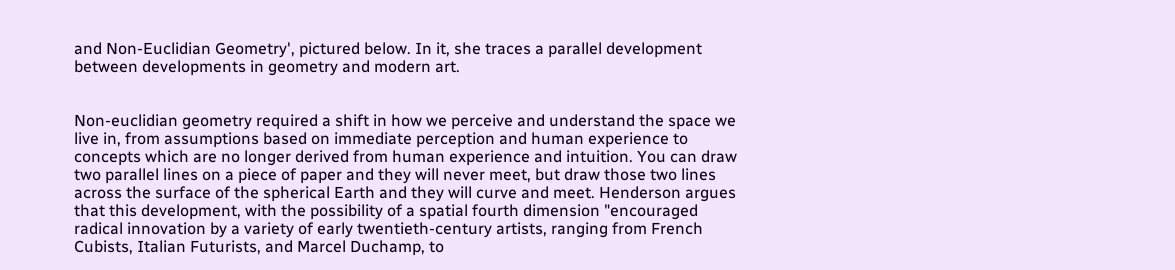and Non-Euclidian Geometry', pictured below. In it, she traces a parallel development between developments in geometry and modern art.


Non-euclidian geometry required a shift in how we perceive and understand the space we live in, from assumptions based on immediate perception and human experience to concepts which are no longer derived from human experience and intuition. You can draw two parallel lines on a piece of paper and they will never meet, but draw those two lines across the surface of the spherical Earth and they will curve and meet. Henderson argues that this development, with the possibility of a spatial fourth dimension "encouraged radical innovation by a variety of early twentieth-century artists, ranging from French Cubists, Italian Futurists, and Marcel Duchamp, to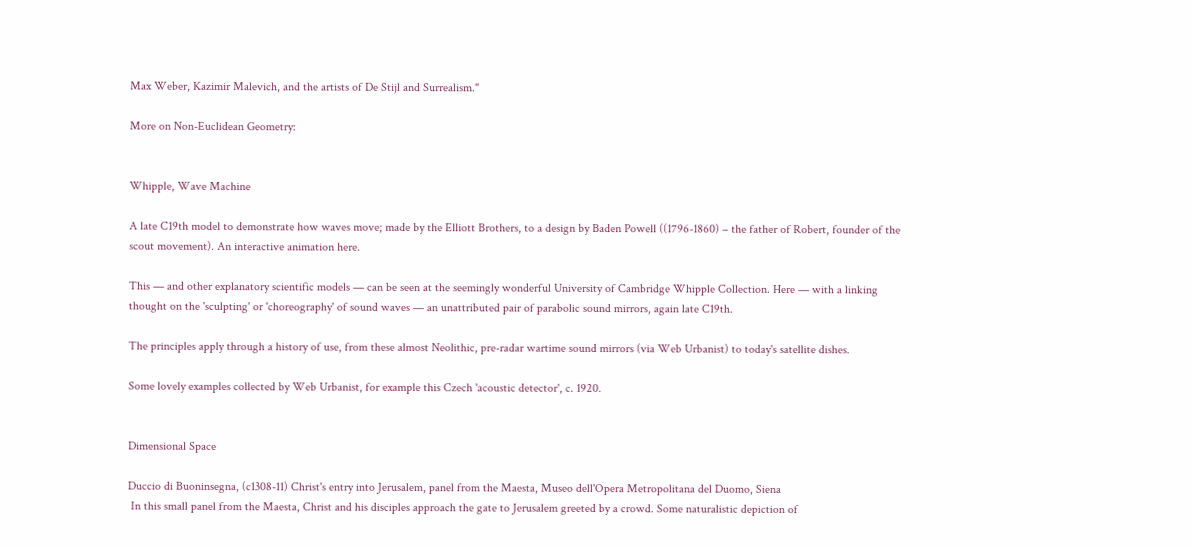Max Weber, Kazimir Malevich, and the artists of De Stijl and Surrealism."

More on Non-Euclidean Geometry:


Whipple, Wave Machine

A late C19th model to demonstrate how waves move; made by the Elliott Brothers, to a design by Baden Powell ((1796-1860) – the father of Robert, founder of the scout movement). An interactive animation here.

This — and other explanatory scientific models — can be seen at the seemingly wonderful University of Cambridge Whipple Collection. Here — with a linking thought on the 'sculpting' or 'choreography' of sound waves — an unattributed pair of parabolic sound mirrors, again late C19th.

The principles apply through a history of use, from these almost Neolithic, pre-radar wartime sound mirrors (via Web Urbanist) to today's satellite dishes.

Some lovely examples collected by Web Urbanist, for example this Czech 'acoustic detector', c. 1920.


Dimensional Space

Duccio di Buoninsegna, (c1308-11) Christ's entry into Jerusalem, panel from the Maesta, Museo dell'Opera Metropolitana del Duomo, Siena
 In this small panel from the Maesta, Christ and his disciples approach the gate to Jerusalem greeted by a crowd. Some naturalistic depiction of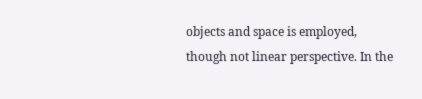objects and space is employed, though not linear perspective. In the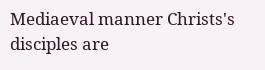Mediaeval manner Christs's disciples are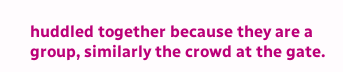huddled together because they are a group, similarly the crowd at the gate.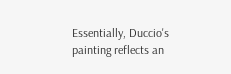Essentially, Duccio's painting reflects an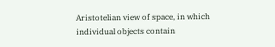Aristotelian view of space, in which individual objects contain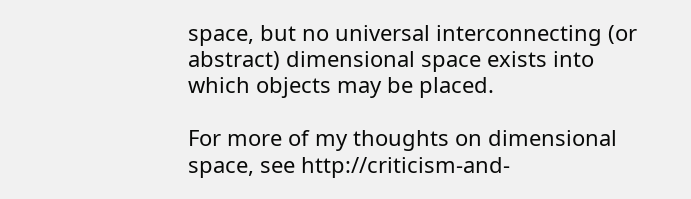space, but no universal interconnecting (or abstract) dimensional space exists into which objects may be placed.

For more of my thoughts on dimensional space, see http://criticism-and-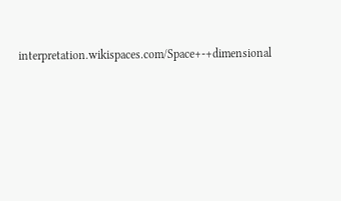interpretation.wikispaces.com/Space+-+dimensional